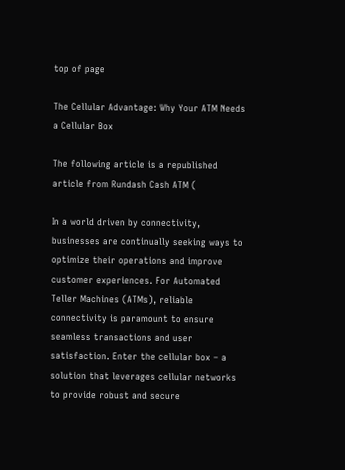top of page

The Cellular Advantage: Why Your ATM Needs a Cellular Box

The following article is a republished article from Rundash Cash ATM (

In a world driven by connectivity, businesses are continually seeking ways to optimize their operations and improve customer experiences. For Automated Teller Machines (ATMs), reliable connectivity is paramount to ensure seamless transactions and user satisfaction. Enter the cellular box – a solution that leverages cellular networks to provide robust and secure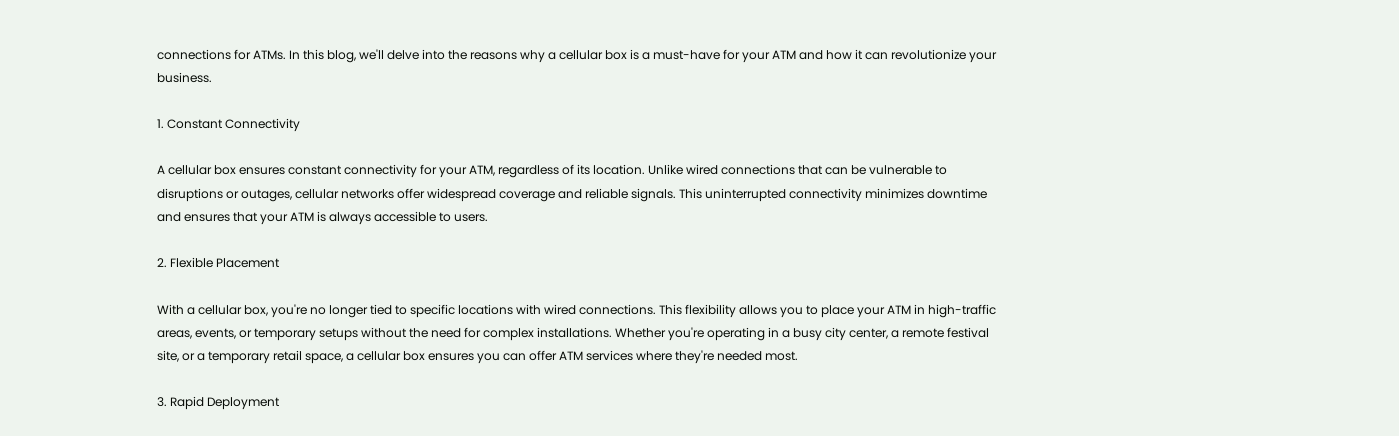connections for ATMs. In this blog, we'll delve into the reasons why a cellular box is a must-have for your ATM and how it can revolutionize your business.

1. Constant Connectivity

A cellular box ensures constant connectivity for your ATM, regardless of its location. Unlike wired connections that can be vulnerable to disruptions or outages, cellular networks offer widespread coverage and reliable signals. This uninterrupted connectivity minimizes downtime and ensures that your ATM is always accessible to users.

2. Flexible Placement

With a cellular box, you're no longer tied to specific locations with wired connections. This flexibility allows you to place your ATM in high-traffic areas, events, or temporary setups without the need for complex installations. Whether you're operating in a busy city center, a remote festival site, or a temporary retail space, a cellular box ensures you can offer ATM services where they're needed most.

3. Rapid Deployment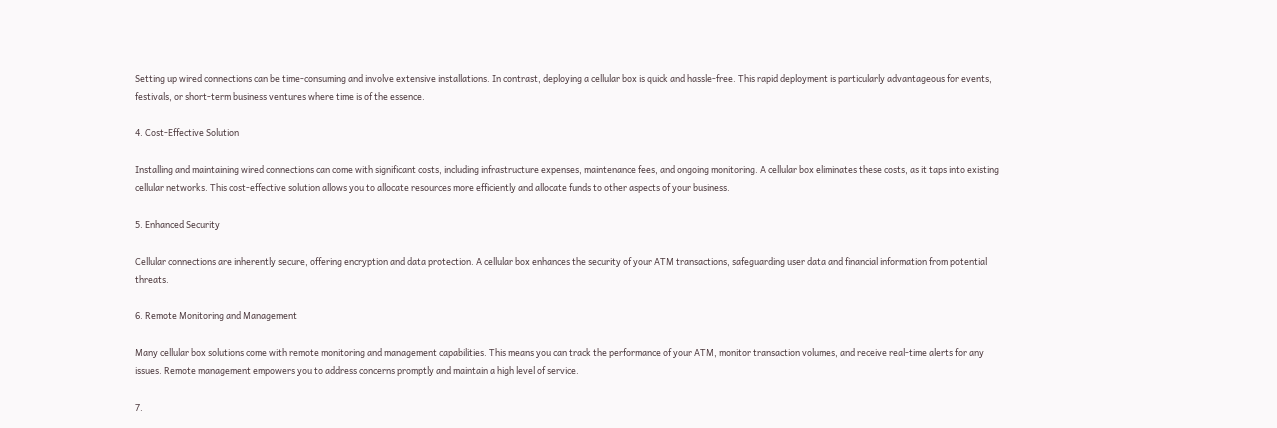Setting up wired connections can be time-consuming and involve extensive installations. In contrast, deploying a cellular box is quick and hassle-free. This rapid deployment is particularly advantageous for events, festivals, or short-term business ventures where time is of the essence.

4. Cost-Effective Solution

Installing and maintaining wired connections can come with significant costs, including infrastructure expenses, maintenance fees, and ongoing monitoring. A cellular box eliminates these costs, as it taps into existing cellular networks. This cost-effective solution allows you to allocate resources more efficiently and allocate funds to other aspects of your business.

5. Enhanced Security

Cellular connections are inherently secure, offering encryption and data protection. A cellular box enhances the security of your ATM transactions, safeguarding user data and financial information from potential threats.

6. Remote Monitoring and Management

Many cellular box solutions come with remote monitoring and management capabilities. This means you can track the performance of your ATM, monitor transaction volumes, and receive real-time alerts for any issues. Remote management empowers you to address concerns promptly and maintain a high level of service.

7.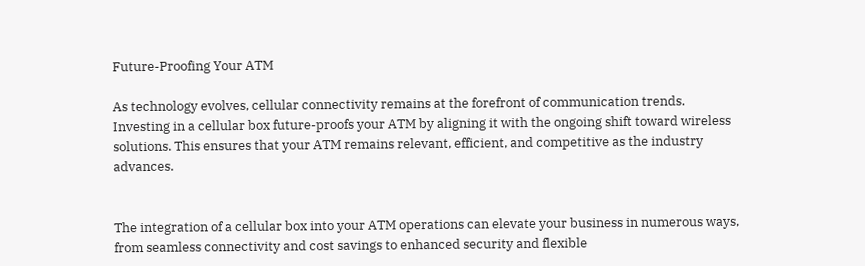Future-Proofing Your ATM

As technology evolves, cellular connectivity remains at the forefront of communication trends. Investing in a cellular box future-proofs your ATM by aligning it with the ongoing shift toward wireless solutions. This ensures that your ATM remains relevant, efficient, and competitive as the industry advances.


The integration of a cellular box into your ATM operations can elevate your business in numerous ways, from seamless connectivity and cost savings to enhanced security and flexible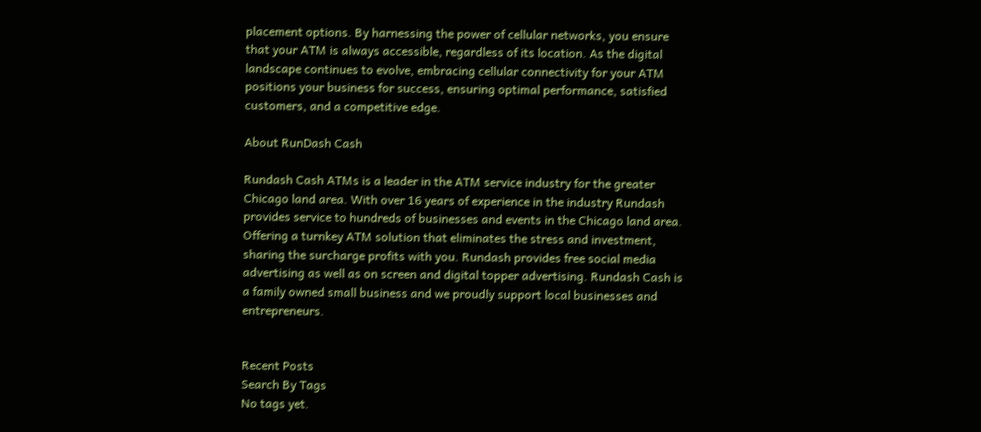placement options. By harnessing the power of cellular networks, you ensure that your ATM is always accessible, regardless of its location. As the digital landscape continues to evolve, embracing cellular connectivity for your ATM positions your business for success, ensuring optimal performance, satisfied customers, and a competitive edge.

About RunDash Cash

Rundash Cash ATMs is a leader in the ATM service industry for the greater Chicago land area. With over 16 years of experience in the industry Rundash provides service to hundreds of businesses and events in the Chicago land area. Offering a turnkey ATM solution that eliminates the stress and investment, sharing the surcharge profits with you. Rundash provides free social media advertising as well as on screen and digital topper advertising. Rundash Cash is a family owned small business and we proudly support local businesses and entrepreneurs.


Recent Posts
Search By Tags
No tags yet.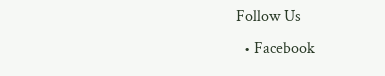Follow Us
  • Facebook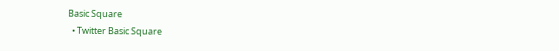Basic Square
  • Twitter Basic Square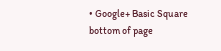• Google+ Basic Square
bottom of page